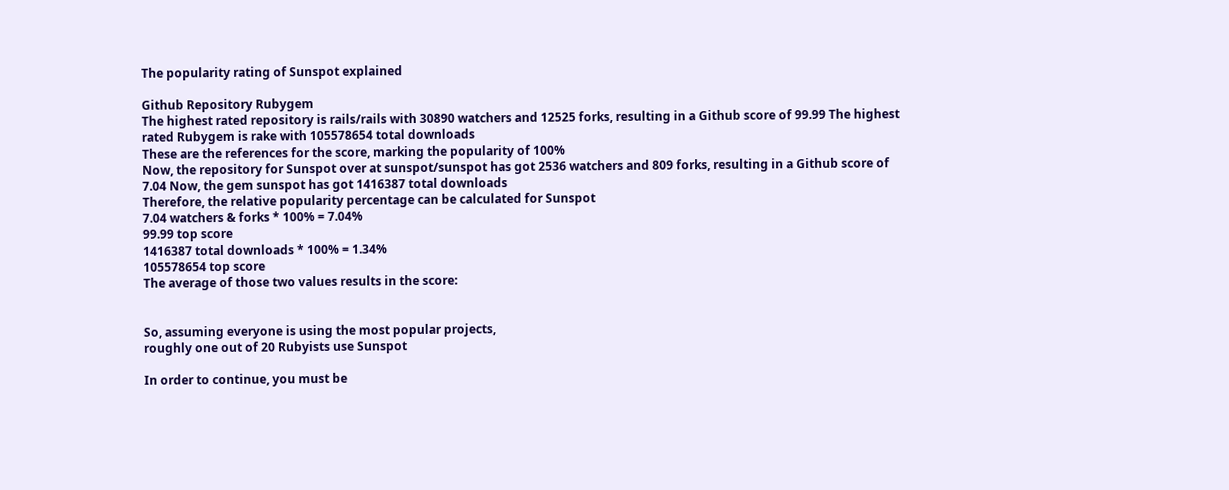The popularity rating of Sunspot explained

Github Repository Rubygem
The highest rated repository is rails/rails with 30890 watchers and 12525 forks, resulting in a Github score of 99.99 The highest rated Rubygem is rake with 105578654 total downloads
These are the references for the score, marking the popularity of 100%
Now, the repository for Sunspot over at sunspot/sunspot has got 2536 watchers and 809 forks, resulting in a Github score of 7.04 Now, the gem sunspot has got 1416387 total downloads
Therefore, the relative popularity percentage can be calculated for Sunspot
7.04 watchers & forks * 100% = 7.04%
99.99 top score
1416387 total downloads * 100% = 1.34%
105578654 top score
The average of those two values results in the score:


So, assuming everyone is using the most popular projects,
roughly one out of 20 Rubyists use Sunspot

In order to continue, you must be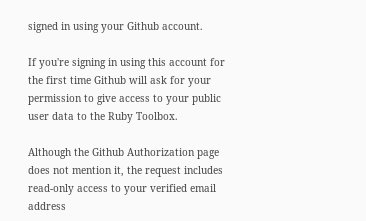signed in using your Github account.

If you're signing in using this account for the first time Github will ask for your permission to give access to your public user data to the Ruby Toolbox.

Although the Github Authorization page does not mention it, the request includes read-only access to your verified email address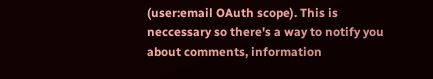(user:email OAuth scope). This is neccessary so there's a way to notify you about comments, information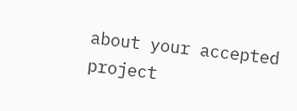about your accepted project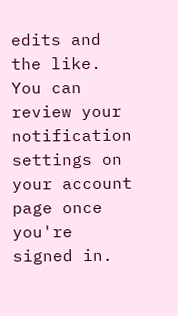edits and the like. You can review your notification settings on your account page once you're signed in.